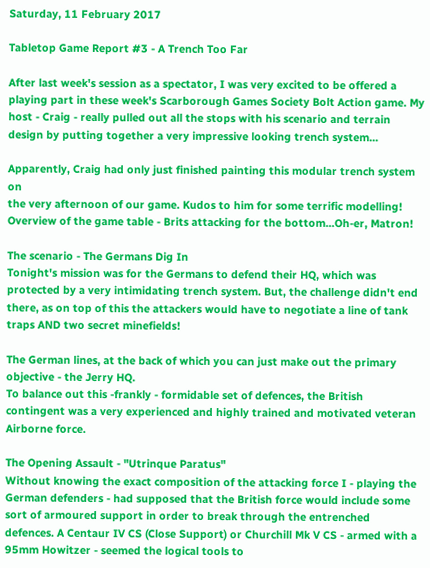Saturday, 11 February 2017

Tabletop Game Report #3 - A Trench Too Far

After last week's session as a spectator, I was very excited to be offered a playing part in these week's Scarborough Games Society Bolt Action game. My host - Craig - really pulled out all the stops with his scenario and terrain design by putting together a very impressive looking trench system...

Apparently, Craig had only just finished painting this modular trench system on
the very afternoon of our game. Kudos to him for some terrific modelling!
Overview of the game table - Brits attacking for the bottom...Oh-er, Matron!

The scenario - The Germans Dig In
Tonight's mission was for the Germans to defend their HQ, which was protected by a very intimidating trench system. But, the challenge didn't end there, as on top of this the attackers would have to negotiate a line of tank traps AND two secret minefields!

The German lines, at the back of which you can just make out the primary
objective - the Jerry HQ.
To balance out this -frankly - formidable set of defences, the British contingent was a very experienced and highly trained and motivated veteran Airborne force.

The Opening Assault - "Utrinque Paratus"
Without knowing the exact composition of the attacking force I - playing the German defenders - had supposed that the British force would include some sort of armoured support in order to break through the entrenched defences. A Centaur IV CS (Close Support) or Churchill Mk V CS - armed with a 95mm Howitzer - seemed the logical tools to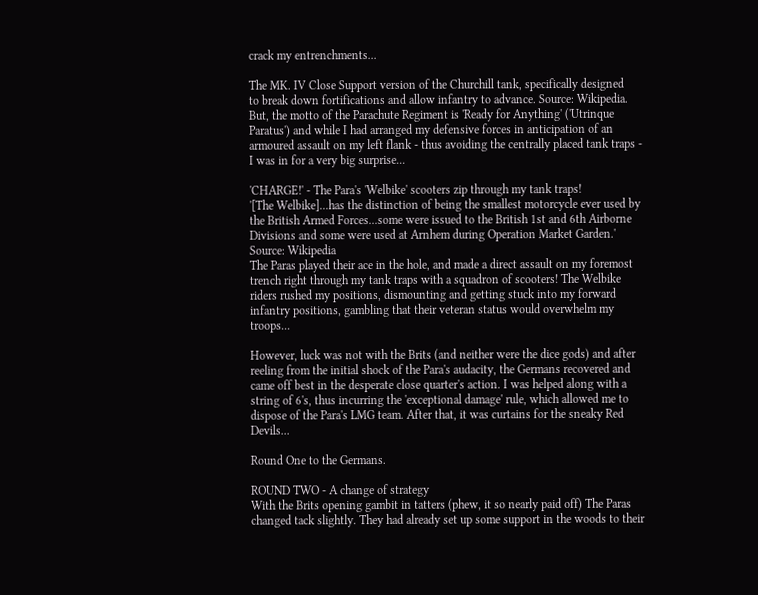crack my entrenchments...

The MK. IV Close Support version of the Churchill tank, specifically designed
to break down fortifications and allow infantry to advance. Source: Wikipedia.
But, the motto of the Parachute Regiment is 'Ready for Anything' ('Utrinque Paratus') and while I had arranged my defensive forces in anticipation of an armoured assault on my left flank - thus avoiding the centrally placed tank traps - I was in for a very big surprise...

'CHARGE!' - The Para's 'Welbike' scooters zip through my tank traps!
'[The Welbike]...has the distinction of being the smallest motorcycle ever used by
the British Armed Forces...some were issued to the British 1st and 6th Airborne
Divisions and some were used at Arnhem during Operation Market Garden.'
Source: Wikipedia
The Paras played their ace in the hole, and made a direct assault on my foremost trench right through my tank traps with a squadron of scooters! The Welbike riders rushed my positions, dismounting and getting stuck into my forward infantry positions, gambling that their veteran status would overwhelm my troops...

However, luck was not with the Brits (and neither were the dice gods) and after reeling from the initial shock of the Para's audacity, the Germans recovered and came off best in the desperate close quarter's action. I was helped along with a string of 6's, thus incurring the 'exceptional damage' rule, which allowed me to dispose of the Para's LMG team. After that, it was curtains for the sneaky Red Devils...

Round One to the Germans.

ROUND TWO - A change of strategy
With the Brits opening gambit in tatters (phew, it so nearly paid off) The Paras changed tack slightly. They had already set up some support in the woods to their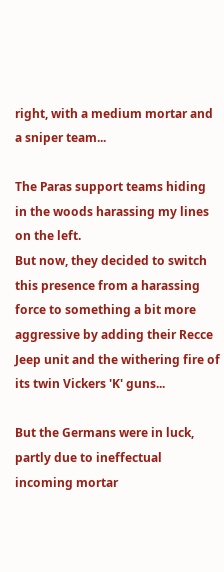right, with a medium mortar and a sniper team...

The Paras support teams hiding in the woods harassing my lines on the left.
But now, they decided to switch this presence from a harassing force to something a bit more aggressive by adding their Recce Jeep unit and the withering fire of its twin Vickers 'K' guns...

But the Germans were in luck, partly due to ineffectual incoming mortar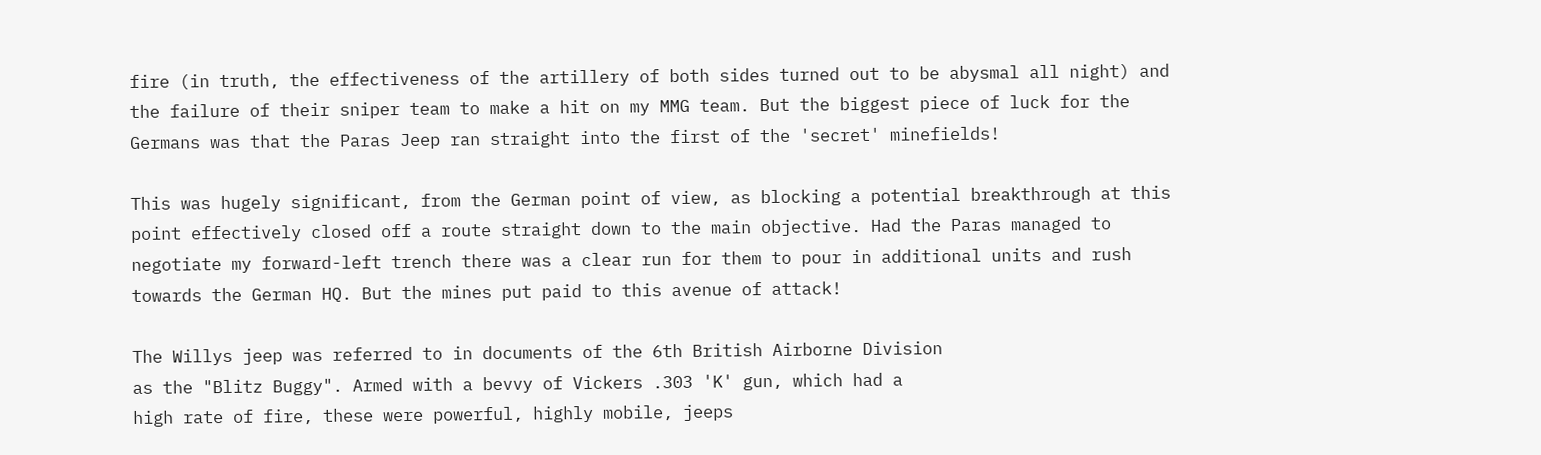fire (in truth, the effectiveness of the artillery of both sides turned out to be abysmal all night) and the failure of their sniper team to make a hit on my MMG team. But the biggest piece of luck for the Germans was that the Paras Jeep ran straight into the first of the 'secret' minefields!

This was hugely significant, from the German point of view, as blocking a potential breakthrough at this point effectively closed off a route straight down to the main objective. Had the Paras managed to negotiate my forward-left trench there was a clear run for them to pour in additional units and rush towards the German HQ. But the mines put paid to this avenue of attack!

The Willys jeep was referred to in documents of the 6th British Airborne Division
as the "Blitz Buggy". Armed with a bevvy of Vickers .303 'K' gun, which had a
high rate of fire, these were powerful, highly mobile, jeeps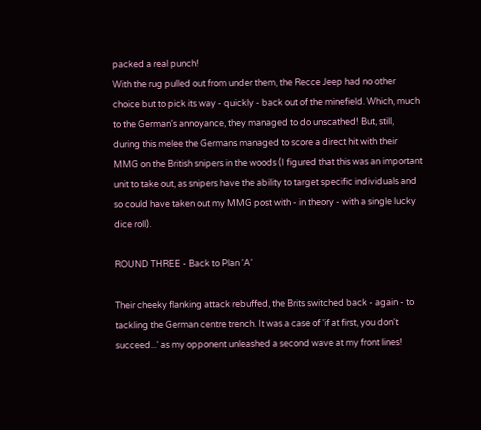packed a real punch!
With the rug pulled out from under them, the Recce Jeep had no other choice but to pick its way - quickly - back out of the minefield. Which, much to the German's annoyance, they managed to do unscathed! But, still, during this melee the Germans managed to score a direct hit with their MMG on the British snipers in the woods (I figured that this was an important unit to take out, as snipers have the ability to target specific individuals and so could have taken out my MMG post with - in theory - with a single lucky dice roll).

ROUND THREE - Back to Plan 'A'

Their cheeky flanking attack rebuffed, the Brits switched back - again - to tackling the German centre trench. It was a case of 'if at first, you don't succeed...' as my opponent unleashed a second wave at my front lines!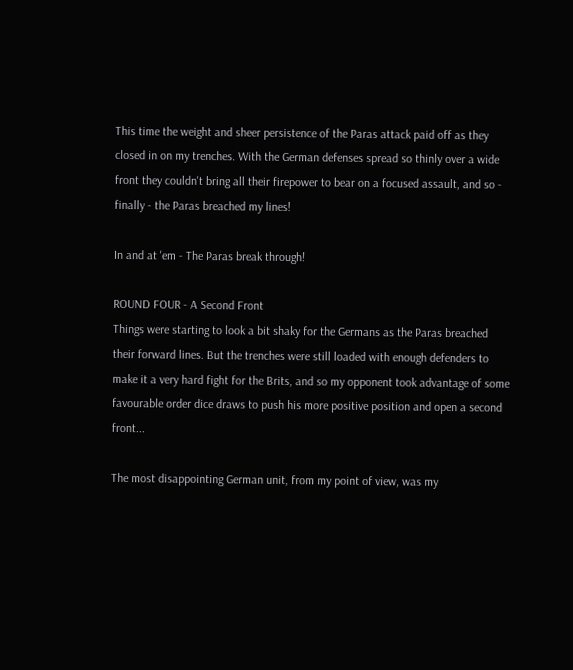This time the weight and sheer persistence of the Paras attack paid off as they closed in on my trenches. With the German defenses spread so thinly over a wide front they couldn't bring all their firepower to bear on a focused assault, and so - finally - the Paras breached my lines!

In and at 'em - The Paras break through!

ROUND FOUR - A Second Front
Things were starting to look a bit shaky for the Germans as the Paras breached their forward lines. But the trenches were still loaded with enough defenders to make it a very hard fight for the Brits, and so my opponent took advantage of some favourable order dice draws to push his more positive position and open a second front...

The most disappointing German unit, from my point of view, was my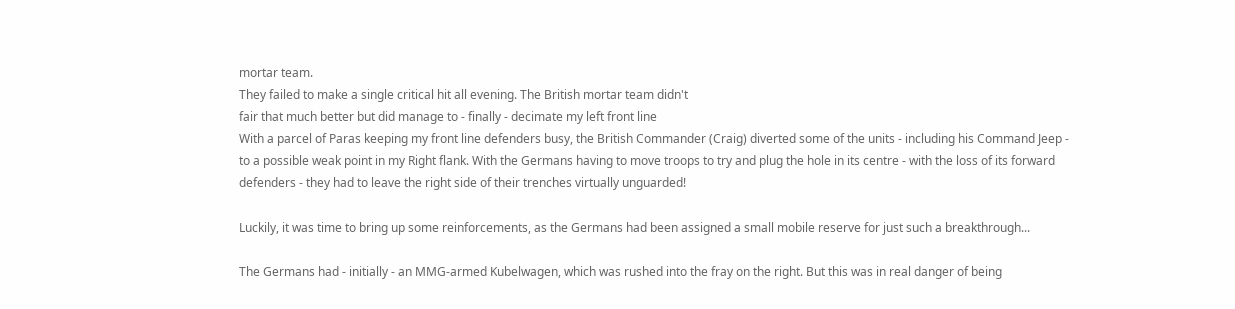mortar team.
They failed to make a single critical hit all evening. The British mortar team didn't
fair that much better but did manage to - finally - decimate my left front line
With a parcel of Paras keeping my front line defenders busy, the British Commander (Craig) diverted some of the units - including his Command Jeep - to a possible weak point in my Right flank. With the Germans having to move troops to try and plug the hole in its centre - with the loss of its forward defenders - they had to leave the right side of their trenches virtually unguarded!

Luckily, it was time to bring up some reinforcements, as the Germans had been assigned a small mobile reserve for just such a breakthrough...

The Germans had - initially - an MMG-armed Kubelwagen, which was rushed into the fray on the right. But this was in real danger of being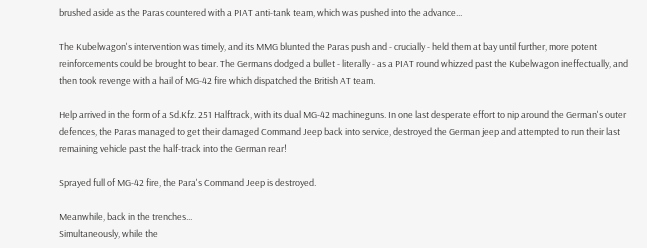brushed aside as the Paras countered with a PIAT anti-tank team, which was pushed into the advance...

The Kubelwagon's intervention was timely, and its MMG blunted the Paras push and - crucially - held them at bay until further, more potent reinforcements could be brought to bear. The Germans dodged a bullet - literally - as a PIAT round whizzed past the Kubelwagon ineffectually, and then took revenge with a hail of MG-42 fire which dispatched the British AT team.

Help arrived in the form of a Sd.Kfz. 251 Halftrack, with its dual MG-42 machineguns. In one last desperate effort to nip around the German's outer defences, the Paras managed to get their damaged Command Jeep back into service, destroyed the German jeep and attempted to run their last remaining vehicle past the half-track into the German rear!

Sprayed full of MG-42 fire, the Para's Command Jeep is destroyed.

Meanwhile, back in the trenches...
Simultaneously, while the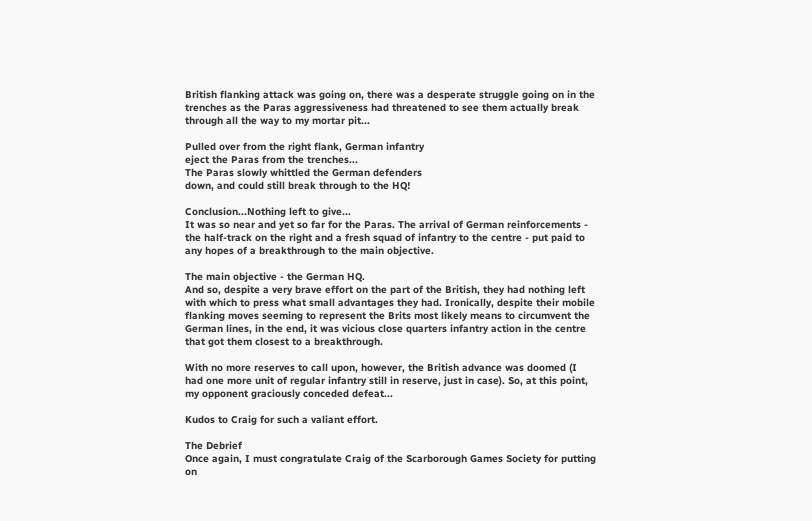British flanking attack was going on, there was a desperate struggle going on in the trenches as the Paras aggressiveness had threatened to see them actually break through all the way to my mortar pit...

Pulled over from the right flank, German infantry
eject the Paras from the trenches...
The Paras slowly whittled the German defenders
down, and could still break through to the HQ!

Conclusion...Nothing left to give...
It was so near and yet so far for the Paras. The arrival of German reinforcements - the half-track on the right and a fresh squad of infantry to the centre - put paid to any hopes of a breakthrough to the main objective.

The main objective - the German HQ.
And so, despite a very brave effort on the part of the British, they had nothing left with which to press what small advantages they had. Ironically, despite their mobile flanking moves seeming to represent the Brits most likely means to circumvent the German lines, in the end, it was vicious close quarters infantry action in the centre that got them closest to a breakthrough.

With no more reserves to call upon, however, the British advance was doomed (I had one more unit of regular infantry still in reserve, just in case). So, at this point, my opponent graciously conceded defeat...

Kudos to Craig for such a valiant effort.

The Debrief
Once again, I must congratulate Craig of the Scarborough Games Society for putting on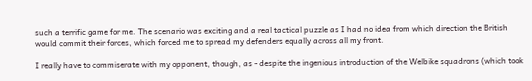such a terrific game for me. The scenario was exciting and a real tactical puzzle as I had no idea from which direction the British would commit their forces, which forced me to spread my defenders equally across all my front.

I really have to commiserate with my opponent, though, as - despite the ingenious introduction of the Welbike squadrons (which took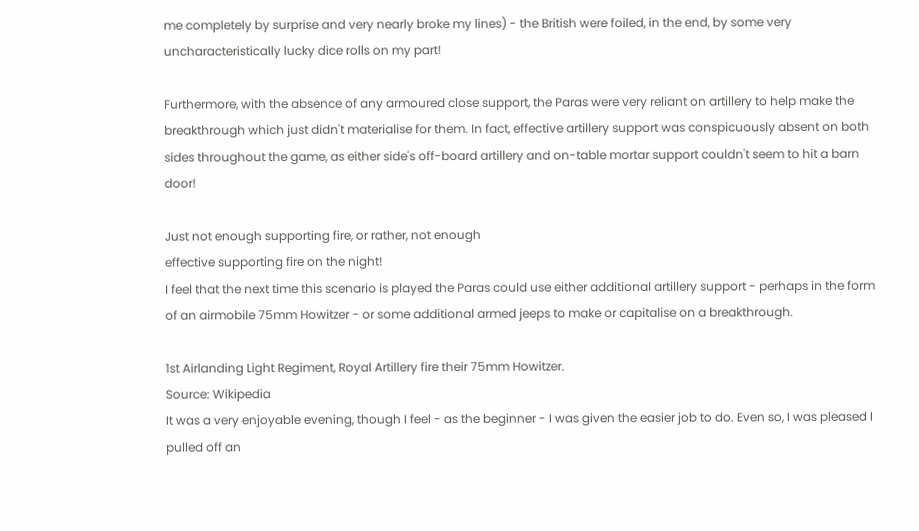me completely by surprise and very nearly broke my lines) - the British were foiled, in the end, by some very uncharacteristically lucky dice rolls on my part!

Furthermore, with the absence of any armoured close support, the Paras were very reliant on artillery to help make the breakthrough which just didn't materialise for them. In fact, effective artillery support was conspicuously absent on both sides throughout the game, as either side's off-board artillery and on-table mortar support couldn't seem to hit a barn door!

Just not enough supporting fire, or rather, not enough
effective supporting fire on the night!
I feel that the next time this scenario is played the Paras could use either additional artillery support - perhaps in the form of an airmobile 75mm Howitzer - or some additional armed jeeps to make or capitalise on a breakthrough.

1st Airlanding Light Regiment, Royal Artillery fire their 75mm Howitzer.
Source: Wikipedia
It was a very enjoyable evening, though I feel - as the beginner - I was given the easier job to do. Even so, I was pleased I pulled off an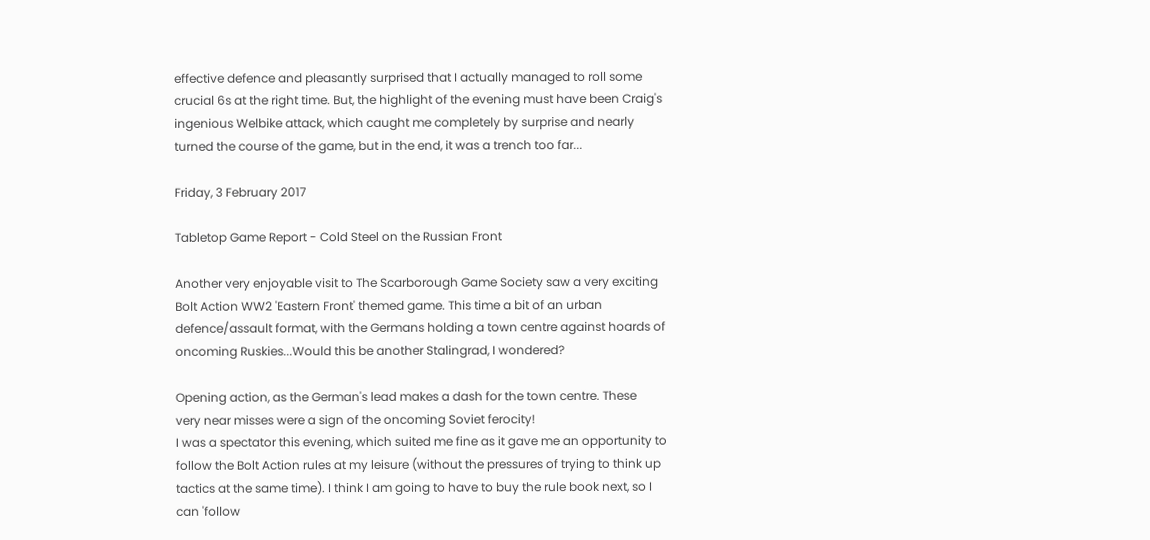effective defence and pleasantly surprised that I actually managed to roll some crucial 6s at the right time. But, the highlight of the evening must have been Craig's ingenious Welbike attack, which caught me completely by surprise and nearly turned the course of the game, but in the end, it was a trench too far...

Friday, 3 February 2017

Tabletop Game Report - Cold Steel on the Russian Front

Another very enjoyable visit to The Scarborough Game Society saw a very exciting Bolt Action WW2 'Eastern Front' themed game. This time a bit of an urban defence/assault format, with the Germans holding a town centre against hoards of oncoming Ruskies...Would this be another Stalingrad, I wondered?

Opening action, as the German's lead makes a dash for the town centre. These
very near misses were a sign of the oncoming Soviet ferocity!
I was a spectator this evening, which suited me fine as it gave me an opportunity to follow the Bolt Action rules at my leisure (without the pressures of trying to think up tactics at the same time). I think I am going to have to buy the rule book next, so I can 'follow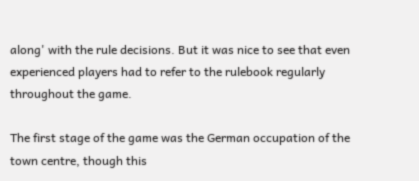along' with the rule decisions. But it was nice to see that even experienced players had to refer to the rulebook regularly throughout the game.

The first stage of the game was the German occupation of the town centre, though this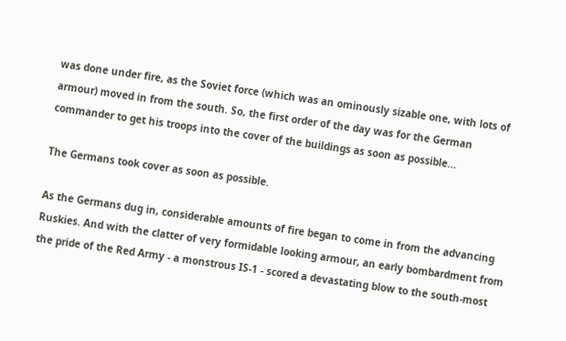was done under fire, as the Soviet force (which was an ominously sizable one, with lots of armour) moved in from the south. So, the first order of the day was for the German commander to get his troops into the cover of the buildings as soon as possible...

The Germans took cover as soon as possible.

As the Germans dug in, considerable amounts of fire began to come in from the advancing Ruskies. And with the clatter of very formidable looking armour, an early bombardment from the pride of the Red Army - a monstrous IS-1 - scored a devastating blow to the south-most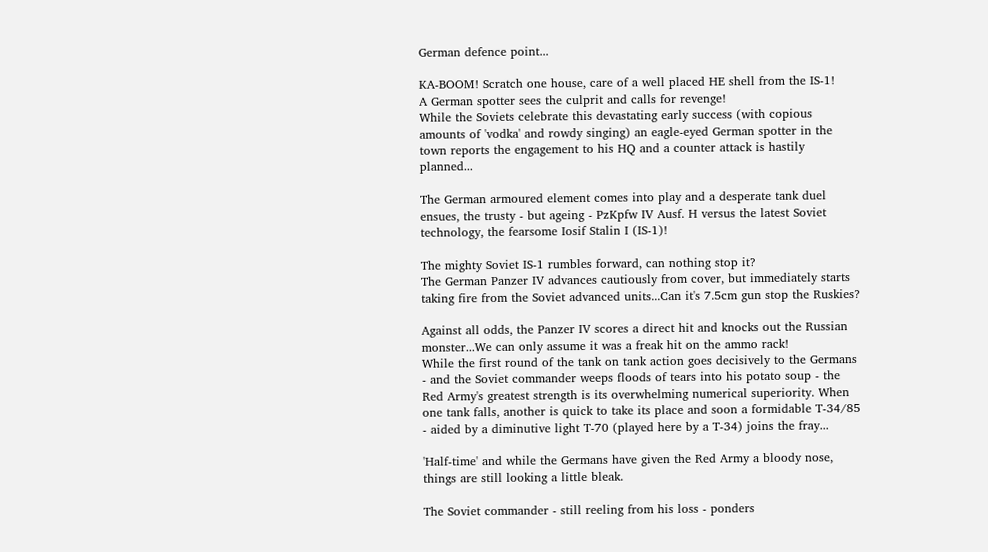German defence point...

KA-BOOM! Scratch one house, care of a well placed HE shell from the IS-1!
A German spotter sees the culprit and calls for revenge!
While the Soviets celebrate this devastating early success (with copious amounts of 'vodka' and rowdy singing) an eagle-eyed German spotter in the town reports the engagement to his HQ and a counter attack is hastily planned...

The German armoured element comes into play and a desperate tank duel ensues, the trusty - but ageing - PzKpfw IV Ausf. H versus the latest Soviet technology, the fearsome Iosif Stalin I (IS-1)!

The mighty Soviet IS-1 rumbles forward, can nothing stop it?
The German Panzer IV advances cautiously from cover, but immediately starts
taking fire from the Soviet advanced units...Can it's 7.5cm gun stop the Ruskies?

Against all odds, the Panzer IV scores a direct hit and knocks out the Russian
monster...We can only assume it was a freak hit on the ammo rack!
While the first round of the tank on tank action goes decisively to the Germans - and the Soviet commander weeps floods of tears into his potato soup - the Red Army's greatest strength is its overwhelming numerical superiority. When one tank falls, another is quick to take its place and soon a formidable T-34/85  - aided by a diminutive light T-70 (played here by a T-34) joins the fray...

'Half-time' and while the Germans have given the Red Army a bloody nose,
things are still looking a little bleak.

The Soviet commander - still reeling from his loss - ponders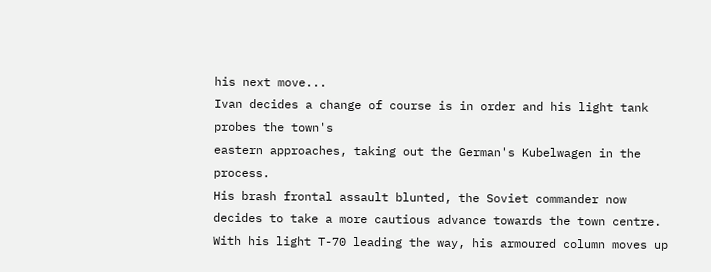his next move...
Ivan decides a change of course is in order and his light tank probes the town's
eastern approaches, taking out the German's Kubelwagen in the process.
His brash frontal assault blunted, the Soviet commander now decides to take a more cautious advance towards the town centre. With his light T-70 leading the way, his armoured column moves up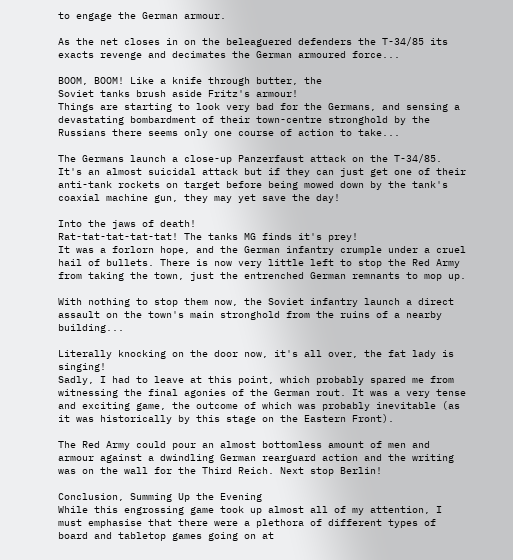to engage the German armour.

As the net closes in on the beleaguered defenders the T-34/85 its exacts revenge and decimates the German armoured force...

BOOM, BOOM! Like a knife through butter, the
Soviet tanks brush aside Fritz's armour!
Things are starting to look very bad for the Germans, and sensing a devastating bombardment of their town-centre stronghold by the Russians there seems only one course of action to take...

The Germans launch a close-up Panzerfaust attack on the T-34/85. It's an almost suicidal attack but if they can just get one of their anti-tank rockets on target before being mowed down by the tank's coaxial machine gun, they may yet save the day!

Into the jaws of death!
Rat-tat-tat-tat-tat! The tanks MG finds it's prey!
It was a forlorn hope, and the German infantry crumple under a cruel hail of bullets. There is now very little left to stop the Red Army from taking the town, just the entrenched German remnants to mop up.

With nothing to stop them now, the Soviet infantry launch a direct assault on the town's main stronghold from the ruins of a nearby building...

Literally knocking on the door now, it's all over, the fat lady is singing!
Sadly, I had to leave at this point, which probably spared me from witnessing the final agonies of the German rout. It was a very tense and exciting game, the outcome of which was probably inevitable (as it was historically by this stage on the Eastern Front).

The Red Army could pour an almost bottomless amount of men and armour against a dwindling German rearguard action and the writing was on the wall for the Third Reich. Next stop Berlin!

Conclusion, Summing Up the Evening
While this engrossing game took up almost all of my attention, I must emphasise that there were a plethora of different types of board and tabletop games going on at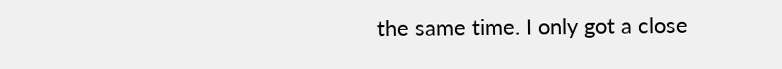the same time. I only got a close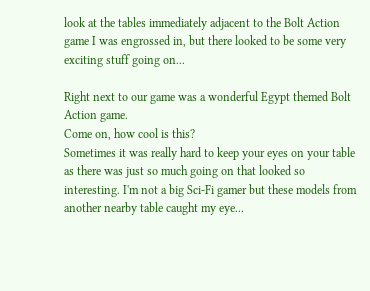look at the tables immediately adjacent to the Bolt Action game I was engrossed in, but there looked to be some very exciting stuff going on...

Right next to our game was a wonderful Egypt themed Bolt Action game.
Come on, how cool is this?
Sometimes it was really hard to keep your eyes on your table as there was just so much going on that looked so interesting. I'm not a big Sci-Fi gamer but these models from another nearby table caught my eye...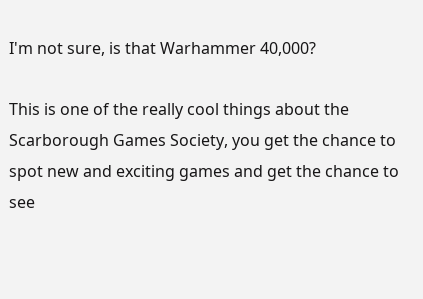I'm not sure, is that Warhammer 40,000?

This is one of the really cool things about the Scarborough Games Society, you get the chance to spot new and exciting games and get the chance to see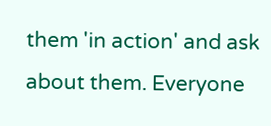them 'in action' and ask about them. Everyone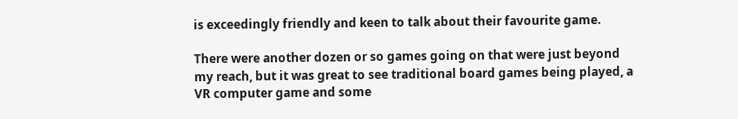is exceedingly friendly and keen to talk about their favourite game.

There were another dozen or so games going on that were just beyond my reach, but it was great to see traditional board games being played, a VR computer game and some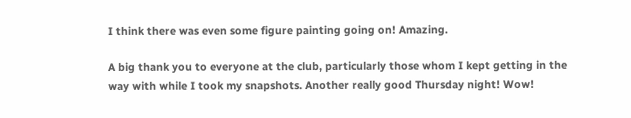I think there was even some figure painting going on! Amazing.

A big thank you to everyone at the club, particularly those whom I kept getting in the way with while I took my snapshots. Another really good Thursday night! Wow!